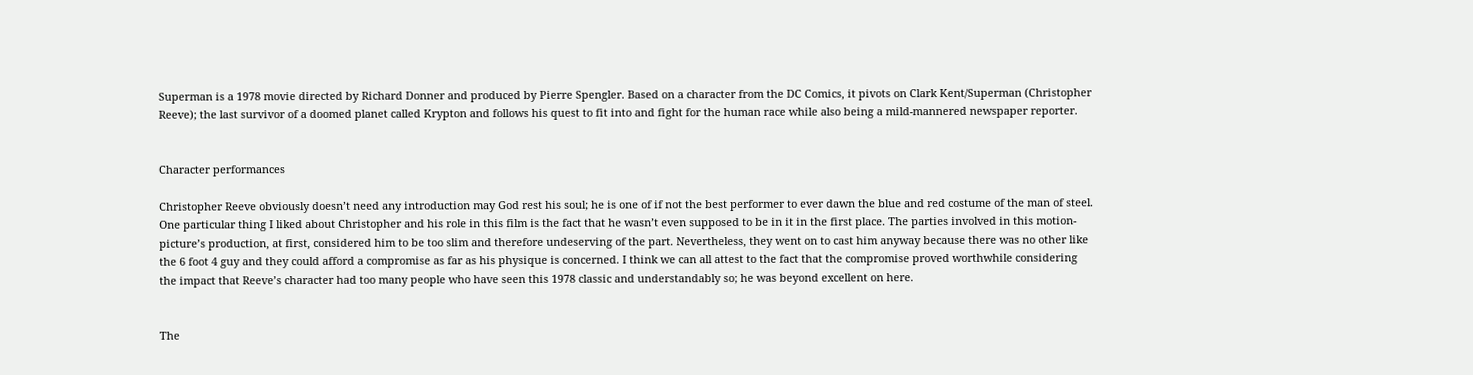Superman is a 1978 movie directed by Richard Donner and produced by Pierre Spengler. Based on a character from the DC Comics, it pivots on Clark Kent/Superman (Christopher Reeve); the last survivor of a doomed planet called Krypton and follows his quest to fit into and fight for the human race while also being a mild-mannered newspaper reporter.


Character performances

Christopher Reeve obviously doesn’t need any introduction may God rest his soul; he is one of if not the best performer to ever dawn the blue and red costume of the man of steel. One particular thing I liked about Christopher and his role in this film is the fact that he wasn’t even supposed to be in it in the first place. The parties involved in this motion-picture’s production, at first, considered him to be too slim and therefore undeserving of the part. Nevertheless, they went on to cast him anyway because there was no other like the 6 foot 4 guy and they could afford a compromise as far as his physique is concerned. I think we can all attest to the fact that the compromise proved worthwhile considering the impact that Reeve’s character had too many people who have seen this 1978 classic and understandably so; he was beyond excellent on here.


The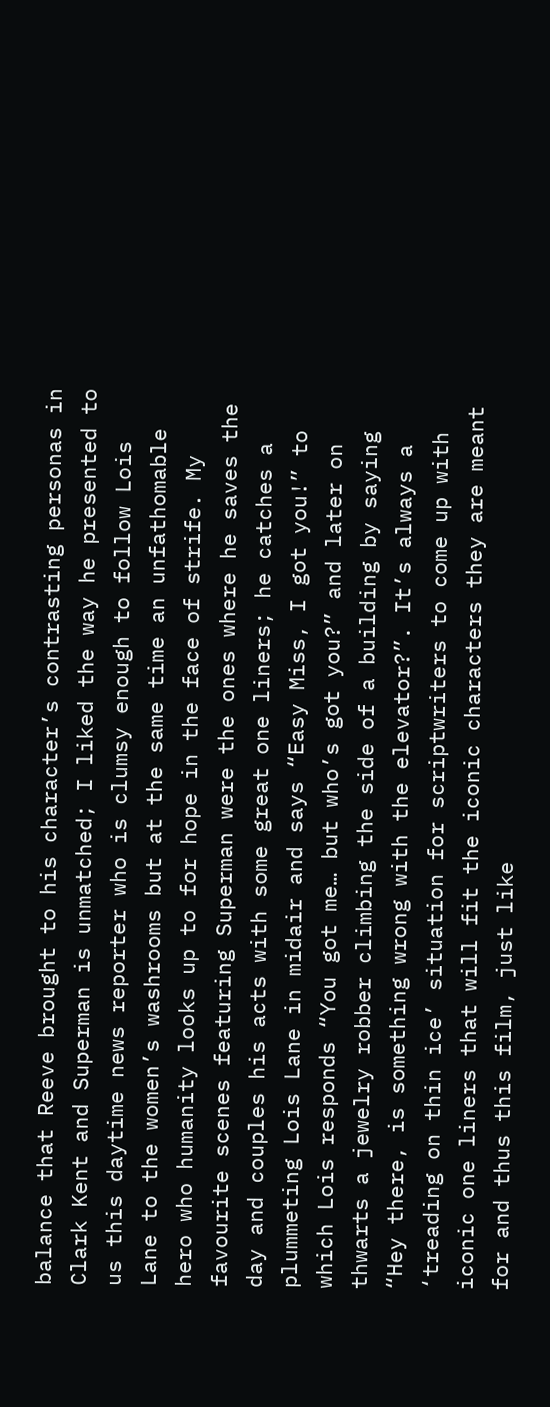balance that Reeve brought to his character’s contrasting personas in Clark Kent and Superman is unmatched; I liked the way he presented to us this daytime news reporter who is clumsy enough to follow Lois Lane to the women’s washrooms but at the same time an unfathomable hero who humanity looks up to for hope in the face of strife. My favourite scenes featuring Superman were the ones where he saves the day and couples his acts with some great one liners; he catches a plummeting Lois Lane in midair and says “Easy Miss, I got you!” to which Lois responds “You got me… but who’s got you?” and later on thwarts a jewelry robber climbing the side of a building by saying “Hey there, is something wrong with the elevator?”. It’s always a ‘treading on thin ice’ situation for scriptwriters to come up with iconic one liners that will fit the iconic characters they are meant for and thus this film, just like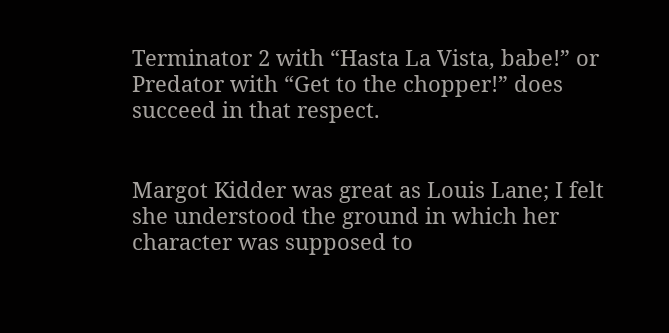Terminator 2 with “Hasta La Vista, babe!” or Predator with “Get to the chopper!” does succeed in that respect.


Margot Kidder was great as Louis Lane; I felt she understood the ground in which her character was supposed to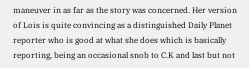maneuver in as far as the story was concerned. Her version of Lois is quite convincing as a distinguished Daily Planet reporter who is good at what she does which is basically reporting, being an occasional snob to C.K and last but not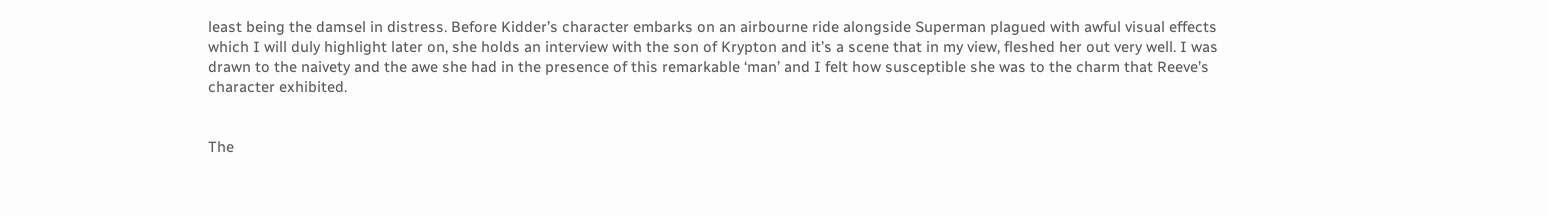least being the damsel in distress. Before Kidder’s character embarks on an airbourne ride alongside Superman plagued with awful visual effects which I will duly highlight later on, she holds an interview with the son of Krypton and it’s a scene that in my view, fleshed her out very well. I was drawn to the naivety and the awe she had in the presence of this remarkable ‘man’ and I felt how susceptible she was to the charm that Reeve’s character exhibited.


The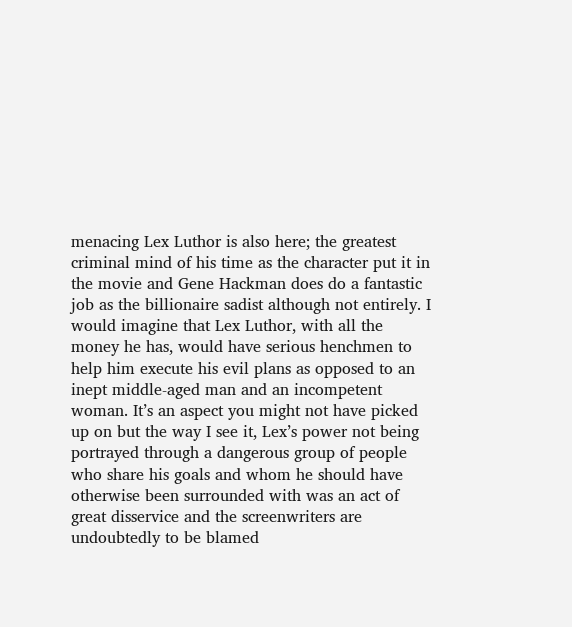menacing Lex Luthor is also here; the greatest criminal mind of his time as the character put it in the movie and Gene Hackman does do a fantastic job as the billionaire sadist although not entirely. I would imagine that Lex Luthor, with all the money he has, would have serious henchmen to help him execute his evil plans as opposed to an inept middle-aged man and an incompetent woman. It’s an aspect you might not have picked up on but the way I see it, Lex’s power not being portrayed through a dangerous group of people who share his goals and whom he should have otherwise been surrounded with was an act of great disservice and the screenwriters are undoubtedly to be blamed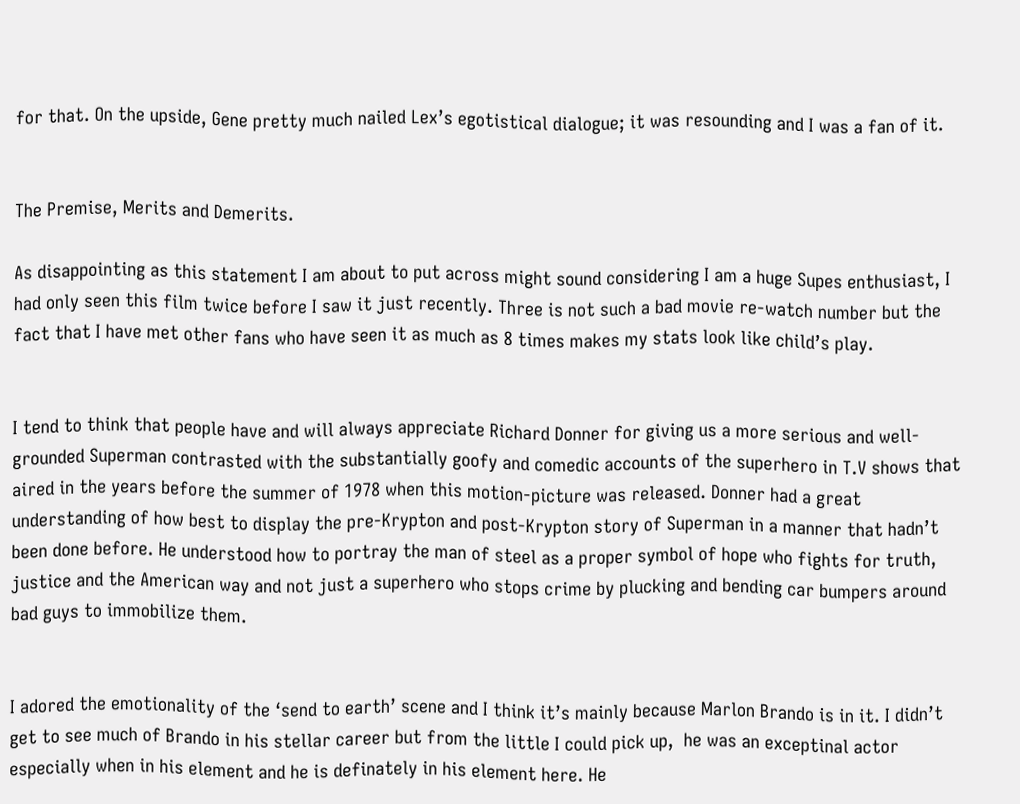for that. On the upside, Gene pretty much nailed Lex’s egotistical dialogue; it was resounding and I was a fan of it.


The Premise, Merits and Demerits.

As disappointing as this statement I am about to put across might sound considering I am a huge Supes enthusiast, I had only seen this film twice before I saw it just recently. Three is not such a bad movie re-watch number but the fact that I have met other fans who have seen it as much as 8 times makes my stats look like child’s play.


I tend to think that people have and will always appreciate Richard Donner for giving us a more serious and well-grounded Superman contrasted with the substantially goofy and comedic accounts of the superhero in T.V shows that aired in the years before the summer of 1978 when this motion-picture was released. Donner had a great understanding of how best to display the pre-Krypton and post-Krypton story of Superman in a manner that hadn’t been done before. He understood how to portray the man of steel as a proper symbol of hope who fights for truth, justice and the American way and not just a superhero who stops crime by plucking and bending car bumpers around bad guys to immobilize them.


I adored the emotionality of the ‘send to earth’ scene and I think it’s mainly because Marlon Brando is in it. I didn’t get to see much of Brando in his stellar career but from the little I could pick up,  he was an exceptinal actor especially when in his element and he is definately in his element here. He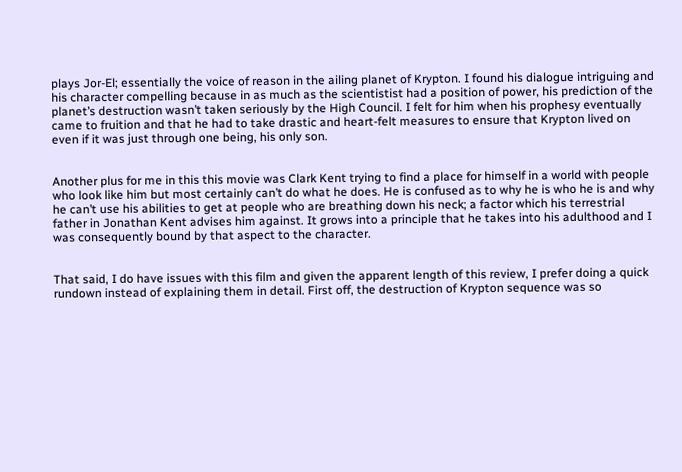plays Jor-El; essentially the voice of reason in the ailing planet of Krypton. I found his dialogue intriguing and his character compelling because in as much as the scientistist had a position of power, his prediction of the planet’s destruction wasn’t taken seriously by the High Council. I felt for him when his prophesy eventually came to fruition and that he had to take drastic and heart-felt measures to ensure that Krypton lived on even if it was just through one being, his only son.


Another plus for me in this this movie was Clark Kent trying to find a place for himself in a world with people who look like him but most certainly can’t do what he does. He is confused as to why he is who he is and why he can’t use his abilities to get at people who are breathing down his neck; a factor which his terrestrial father in Jonathan Kent advises him against. It grows into a principle that he takes into his adulthood and I was consequently bound by that aspect to the character.


That said, I do have issues with this film and given the apparent length of this review, I prefer doing a quick rundown instead of explaining them in detail. First off, the destruction of Krypton sequence was so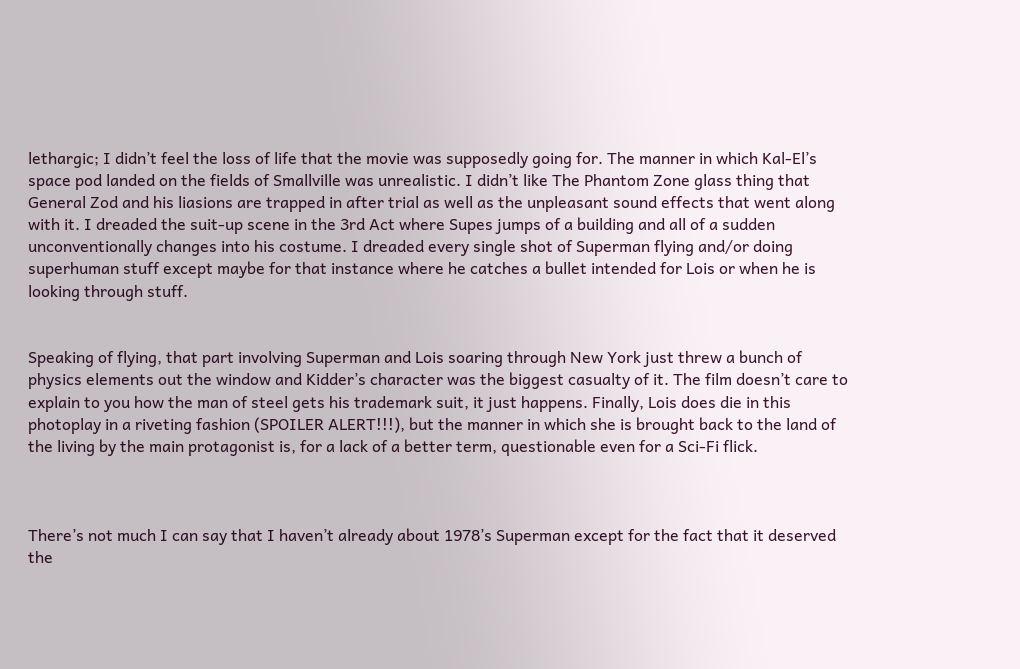lethargic; I didn’t feel the loss of life that the movie was supposedly going for. The manner in which Kal-El’s space pod landed on the fields of Smallville was unrealistic. I didn’t like The Phantom Zone glass thing that General Zod and his liasions are trapped in after trial as well as the unpleasant sound effects that went along with it. I dreaded the suit-up scene in the 3rd Act where Supes jumps of a building and all of a sudden unconventionally changes into his costume. I dreaded every single shot of Superman flying and/or doing superhuman stuff except maybe for that instance where he catches a bullet intended for Lois or when he is looking through stuff.


Speaking of flying, that part involving Superman and Lois soaring through New York just threw a bunch of physics elements out the window and Kidder’s character was the biggest casualty of it. The film doesn’t care to explain to you how the man of steel gets his trademark suit, it just happens. Finally, Lois does die in this photoplay in a riveting fashion (SPOILER ALERT!!!), but the manner in which she is brought back to the land of the living by the main protagonist is, for a lack of a better term, questionable even for a Sci-Fi flick.



There’s not much I can say that I haven’t already about 1978’s Superman except for the fact that it deserved the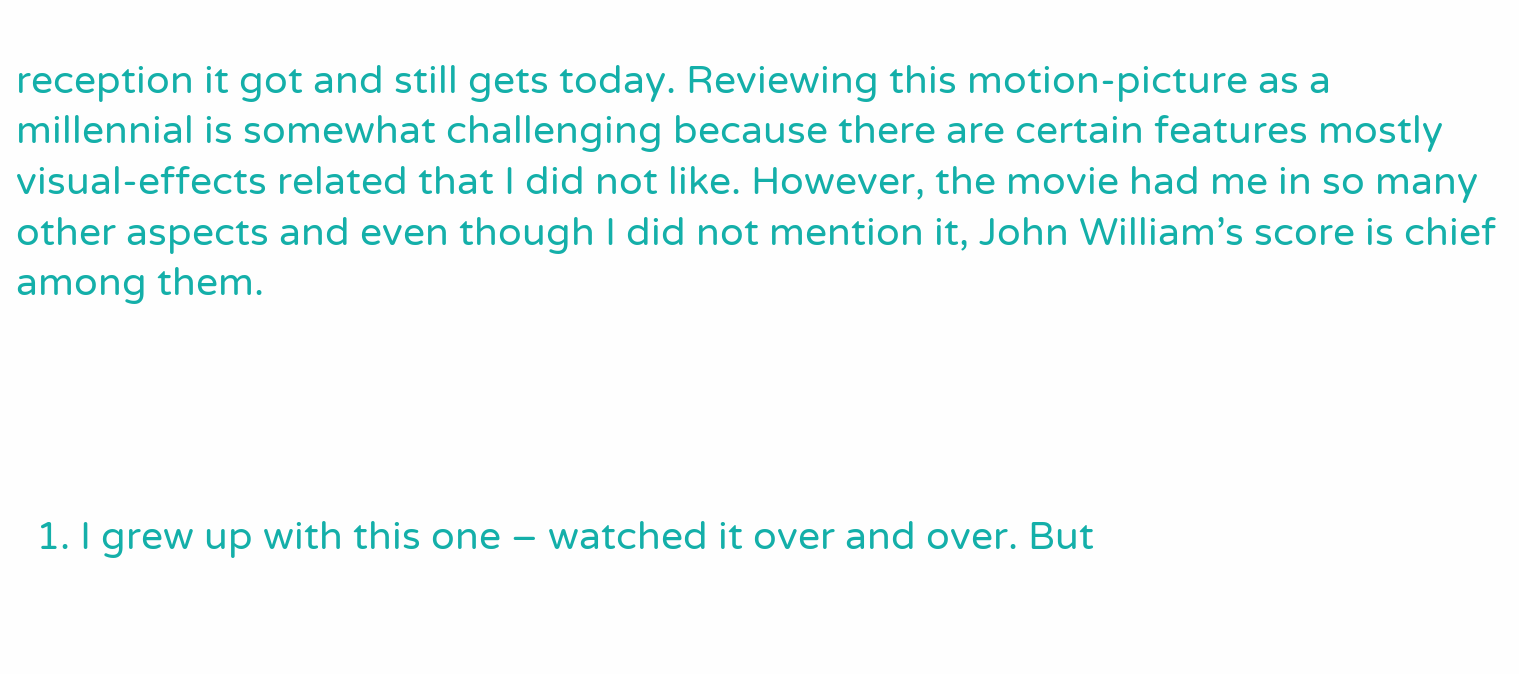reception it got and still gets today. Reviewing this motion-picture as a millennial is somewhat challenging because there are certain features mostly visual-effects related that I did not like. However, the movie had me in so many other aspects and even though I did not mention it, John William’s score is chief among them.




  1. I grew up with this one – watched it over and over. But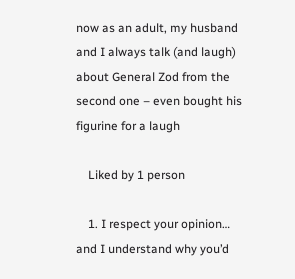now as an adult, my husband and I always talk (and laugh) about General Zod from the second one – even bought his figurine for a laugh

    Liked by 1 person

    1. I respect your opinion… and I understand why you’d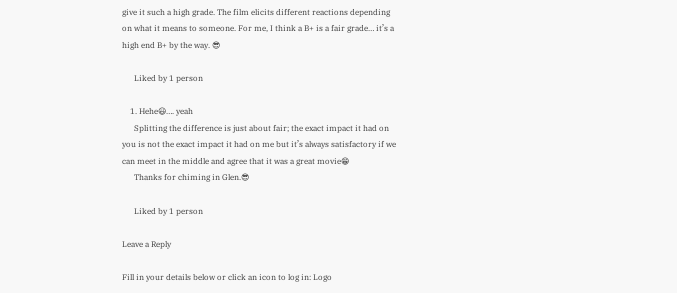give it such a high grade. The film elicits different reactions depending on what it means to someone. For me, I think a B+ is a fair grade… it’s a high end B+ by the way. 😎

      Liked by 1 person

    1. Hehe😃…. yeah
      Splitting the difference is just about fair; the exact impact it had on you is not the exact impact it had on me but it’s always satisfactory if we can meet in the middle and agree that it was a great movie😁
      Thanks for chiming in Glen.😎

      Liked by 1 person

Leave a Reply

Fill in your details below or click an icon to log in: Logo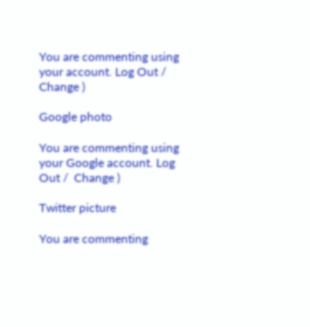You are commenting using your account. Log Out /  Change )

Google photo

You are commenting using your Google account. Log Out /  Change )

Twitter picture

You are commenting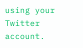using your Twitter account.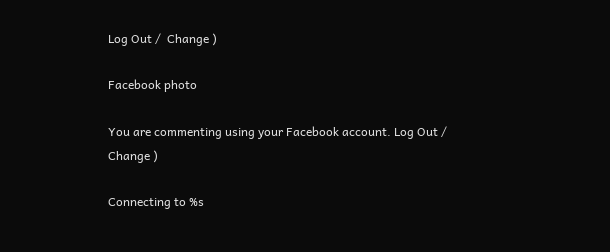Log Out /  Change )

Facebook photo

You are commenting using your Facebook account. Log Out /  Change )

Connecting to %s